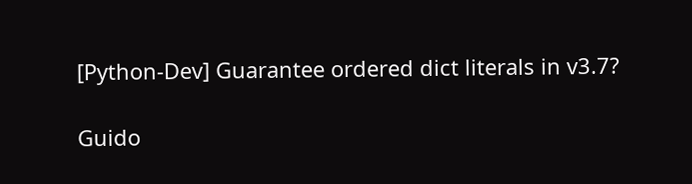[Python-Dev] Guarantee ordered dict literals in v3.7?

Guido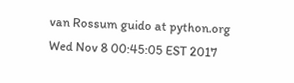van Rossum guido at python.org
Wed Nov 8 00:45:05 EST 2017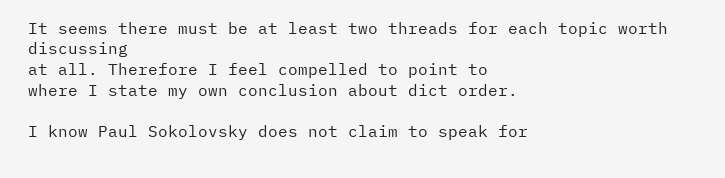It seems there must be at least two threads for each topic worth discussing
at all. Therefore I feel compelled to point to
where I state my own conclusion about dict order.

I know Paul Sokolovsky does not claim to speak for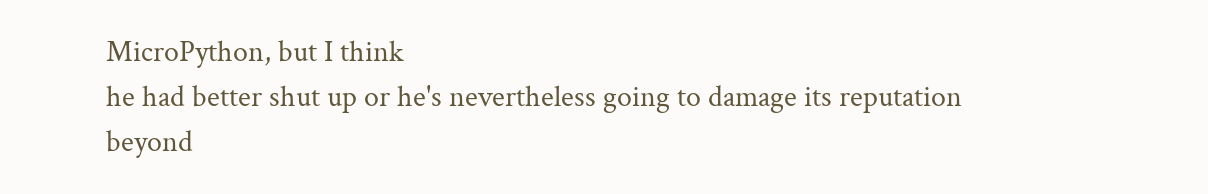MicroPython, but I think
he had better shut up or he's nevertheless going to damage its reputation
beyond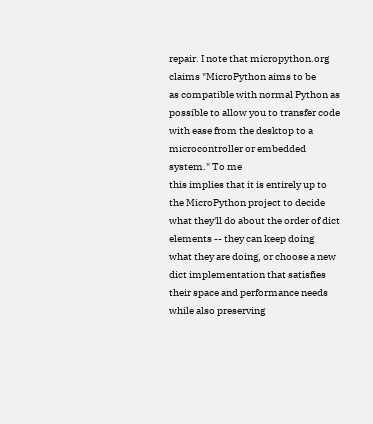repair. I note that micropython.org claims "MicroPython aims to be
as compatible with normal Python as possible to allow you to transfer code
with ease from the desktop to a microcontroller or embedded system." To me
this implies that it is entirely up to the MicroPython project to decide
what they'll do about the order of dict elements -- they can keep doing
what they are doing, or choose a new dict implementation that satisfies
their space and performance needs while also preserving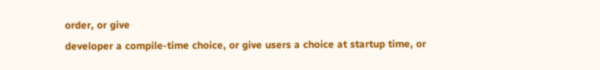order, or give
developer a compile-time choice, or give users a choice at startup time, or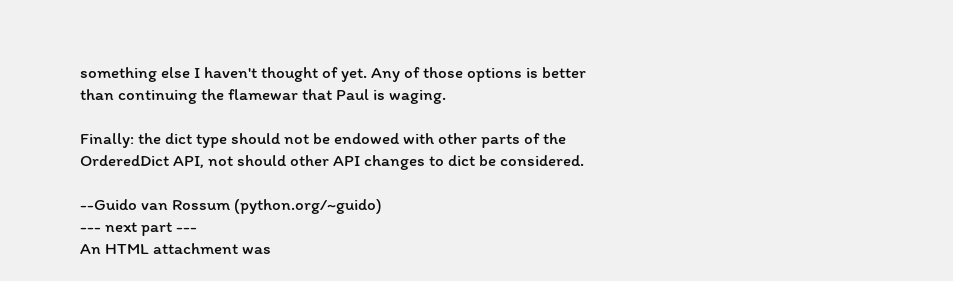something else I haven't thought of yet. Any of those options is better
than continuing the flamewar that Paul is waging.

Finally: the dict type should not be endowed with other parts of the
OrderedDict API, not should other API changes to dict be considered.

--Guido van Rossum (python.org/~guido)
--- next part ---
An HTML attachment was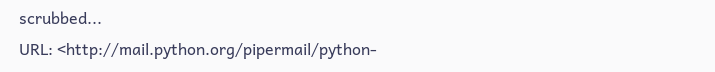scrubbed...
URL: <http://mail.python.org/pipermail/python-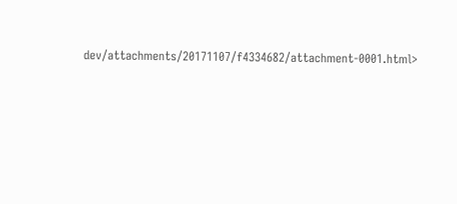dev/attachments/20171107/f4334682/attachment-0001.html>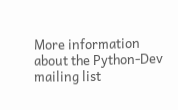More information about the Python-Dev mailing list